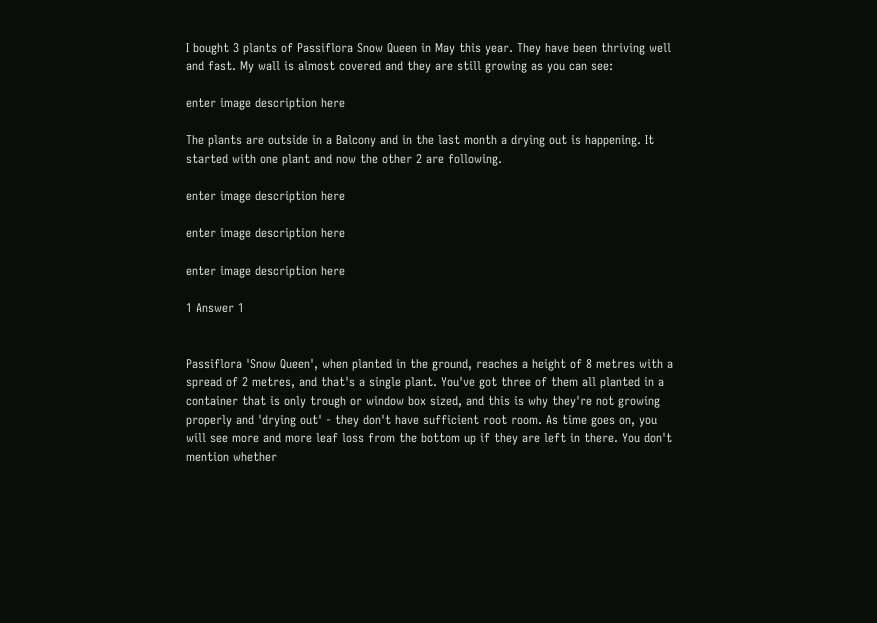I bought 3 plants of Passiflora Snow Queen in May this year. They have been thriving well and fast. My wall is almost covered and they are still growing as you can see:

enter image description here

The plants are outside in a Balcony and in the last month a drying out is happening. It started with one plant and now the other 2 are following.

enter image description here

enter image description here

enter image description here

1 Answer 1


Passiflora 'Snow Queen', when planted in the ground, reaches a height of 8 metres with a spread of 2 metres, and that's a single plant. You've got three of them all planted in a container that is only trough or window box sized, and this is why they're not growing properly and 'drying out' - they don't have sufficient root room. As time goes on, you will see more and more leaf loss from the bottom up if they are left in there. You don't mention whether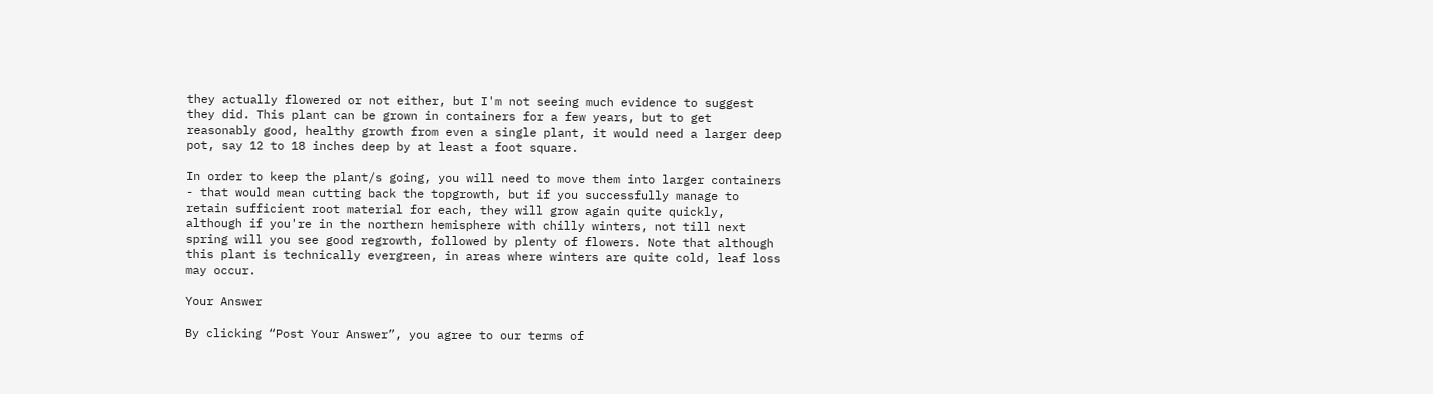they actually flowered or not either, but I'm not seeing much evidence to suggest they did. This plant can be grown in containers for a few years, but to get reasonably good, healthy growth from even a single plant, it would need a larger deep pot, say 12 to 18 inches deep by at least a foot square.

In order to keep the plant/s going, you will need to move them into larger containers - that would mean cutting back the topgrowth, but if you successfully manage to retain sufficient root material for each, they will grow again quite quickly, although if you're in the northern hemisphere with chilly winters, not till next spring will you see good regrowth, followed by plenty of flowers. Note that although this plant is technically evergreen, in areas where winters are quite cold, leaf loss may occur.

Your Answer

By clicking “Post Your Answer”, you agree to our terms of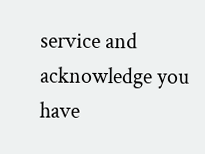service and acknowledge you have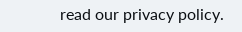read our privacy policy.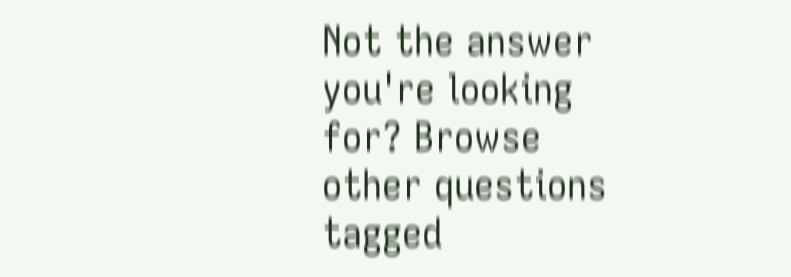Not the answer you're looking for? Browse other questions tagged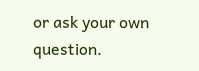or ask your own question.